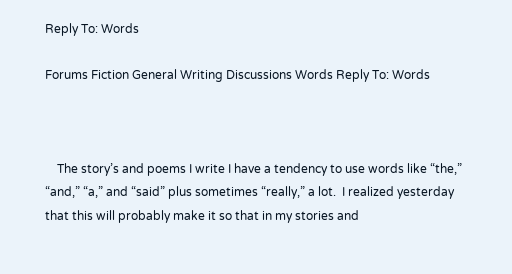Reply To: Words

Forums Fiction General Writing Discussions Words Reply To: Words



    The story’s and poems I write I have a tendency to use words like “the,” “and,” “a,” and “said” plus sometimes “really,” a lot.  I realized yesterday that this will probably make it so that in my stories and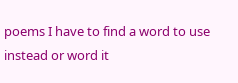poems I have to find a word to use instead or word it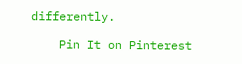differently.

    Pin It on Pinterest